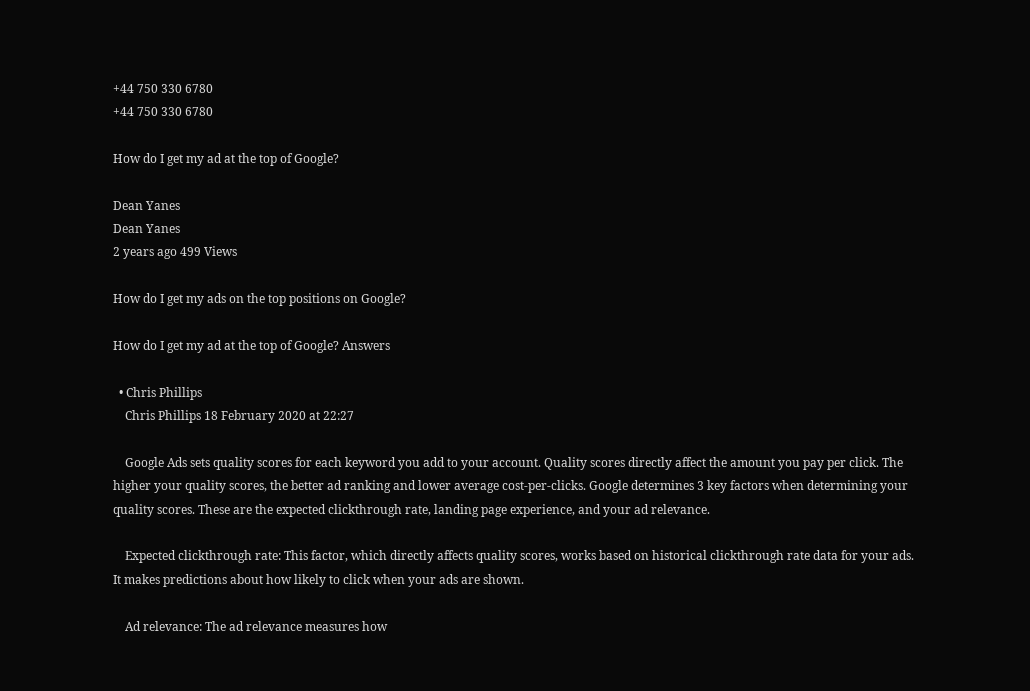+44 750 330 6780
+44 750 330 6780

How do I get my ad at the top of Google?

Dean Yanes
Dean Yanes
2 years ago 499 Views

How do I get my ads on the top positions on Google?

How do I get my ad at the top of Google? Answers

  • Chris Phillips
    Chris Phillips 18 February 2020 at 22:27

    Google Ads sets quality scores for each keyword you add to your account. Quality scores directly affect the amount you pay per click. The higher your quality scores, the better ad ranking and lower average cost-per-clicks. Google determines 3 key factors when determining your quality scores. These are the expected clickthrough rate, landing page experience, and your ad relevance.

    Expected clickthrough rate: This factor, which directly affects quality scores, works based on historical clickthrough rate data for your ads. It makes predictions about how likely to click when your ads are shown.

    Ad relevance: The ad relevance measures how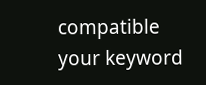compatible your keyword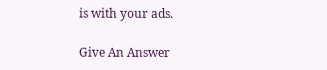is with your ads.

Give An Answer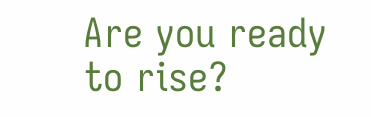Are you ready to rise?